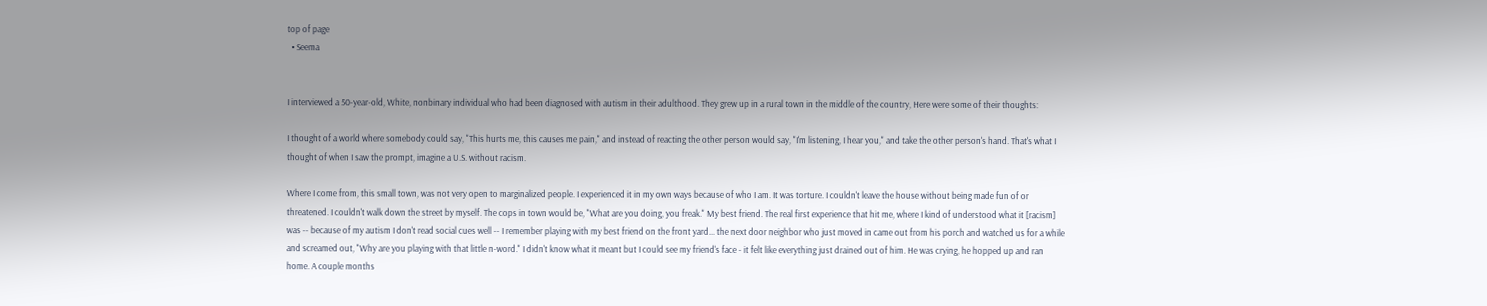top of page
  • Seema


I interviewed a 50-year-old, White, nonbinary individual who had been diagnosed with autism in their adulthood. They grew up in a rural town in the middle of the country, Here were some of their thoughts:

I thought of a world where somebody could say, "This hurts me, this causes me pain," and instead of reacting the other person would say, "I'm listening, I hear you," and take the other person's hand. That's what I thought of when I saw the prompt, imagine a U.S. without racism.

Where I come from, this small town, was not very open to marginalized people. I experienced it in my own ways because of who I am. It was torture. I couldn't leave the house without being made fun of or threatened. I couldn't walk down the street by myself. The cops in town would be, "What are you doing, you freak." My best friend. The real first experience that hit me, where I kind of understood what it [racism] was -- because of my autism I don't read social cues well -- I remember playing with my best friend on the front yard... the next door neighbor who just moved in came out from his porch and watched us for a while and screamed out, "Why are you playing with that little n-word." I didn't know what it meant but I could see my friend's face - it felt like everything just drained out of him. He was crying, he hopped up and ran home. A couple months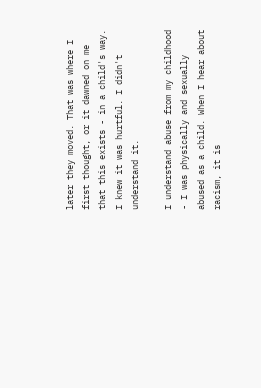later they moved. That was where I first thought, or it dawned on me that this exists - in a child's way. I knew it was hurtful. I didn't understand it.

I understand abuse from my childhood - I was physically and sexually abused as a child. When I hear about racism, it is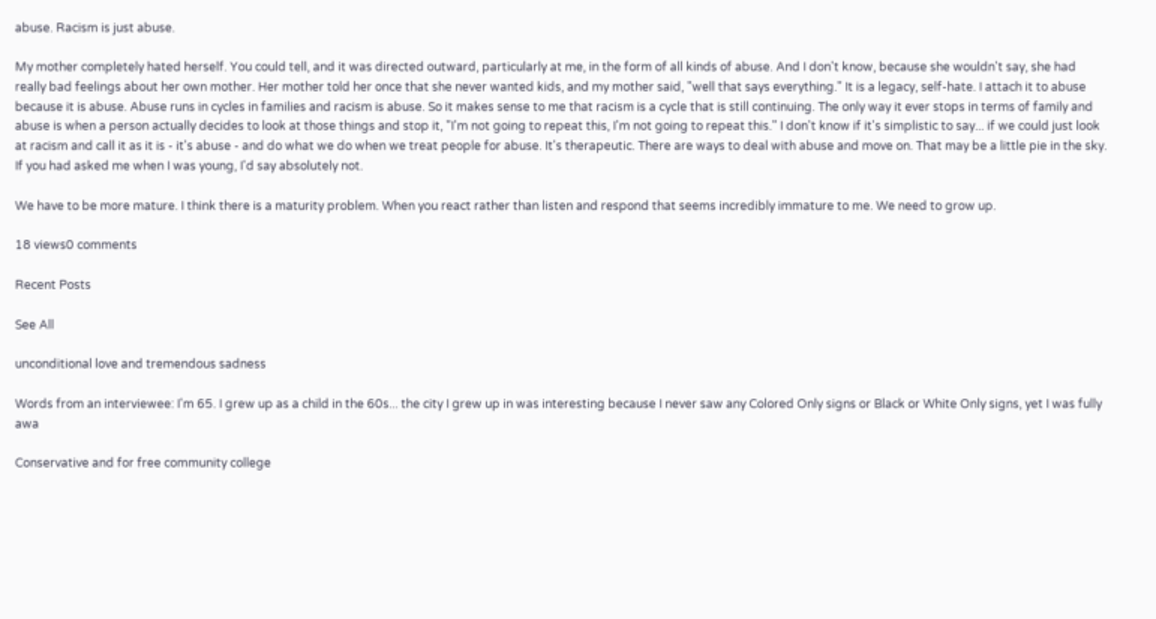abuse. Racism is just abuse.

My mother completely hated herself. You could tell, and it was directed outward, particularly at me, in the form of all kinds of abuse. And I don't know, because she wouldn't say, she had really bad feelings about her own mother. Her mother told her once that she never wanted kids, and my mother said, "well that says everything." It is a legacy, self-hate. I attach it to abuse because it is abuse. Abuse runs in cycles in families and racism is abuse. So it makes sense to me that racism is a cycle that is still continuing. The only way it ever stops in terms of family and abuse is when a person actually decides to look at those things and stop it, "I'm not going to repeat this, I'm not going to repeat this." I don't know if it's simplistic to say... if we could just look at racism and call it as it is - it's abuse - and do what we do when we treat people for abuse. It's therapeutic. There are ways to deal with abuse and move on. That may be a little pie in the sky. If you had asked me when I was young, I'd say absolutely not.

We have to be more mature. I think there is a maturity problem. When you react rather than listen and respond that seems incredibly immature to me. We need to grow up.

18 views0 comments

Recent Posts

See All

unconditional love and tremendous sadness

Words from an interviewee: I'm 65. I grew up as a child in the 60s... the city I grew up in was interesting because I never saw any Colored Only signs or Black or White Only signs, yet I was fully awa

Conservative and for free community college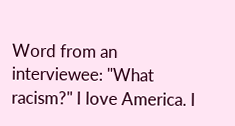Word from an interviewee: "What racism?" I love America. I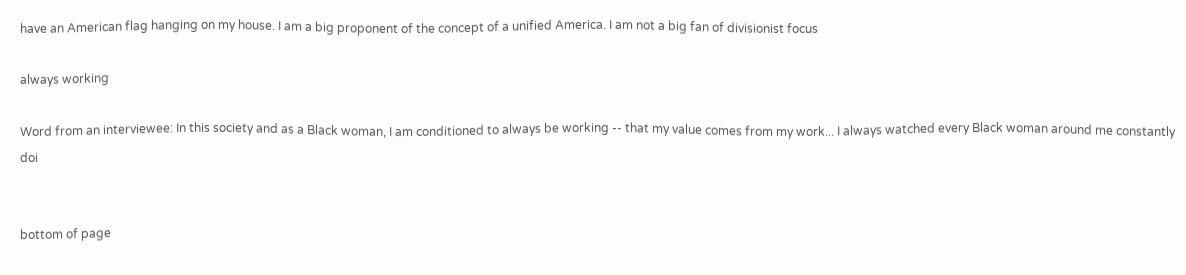have an American flag hanging on my house. I am a big proponent of the concept of a unified America. I am not a big fan of divisionist focus

always working

Word from an interviewee: In this society and as a Black woman, I am conditioned to always be working -- that my value comes from my work... I always watched every Black woman around me constantly doi


bottom of page